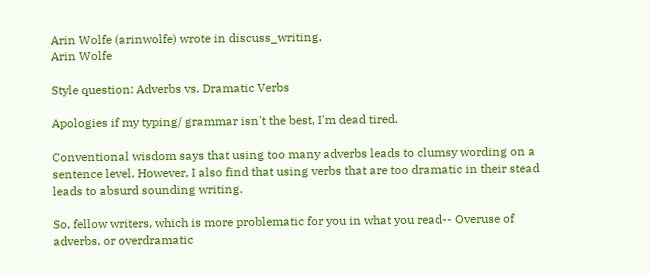Arin Wolfe (arinwolfe) wrote in discuss_writing,
Arin Wolfe

Style question: Adverbs vs. Dramatic Verbs

Apologies if my typing/ grammar isn't the best, I'm dead tired.

Conventional wisdom says that using too many adverbs leads to clumsy wording on a sentence level. However, I also find that using verbs that are too dramatic in their stead leads to absurd sounding writing.

So, fellow writers, which is more problematic for you in what you read-- Overuse of adverbs, or overdramatic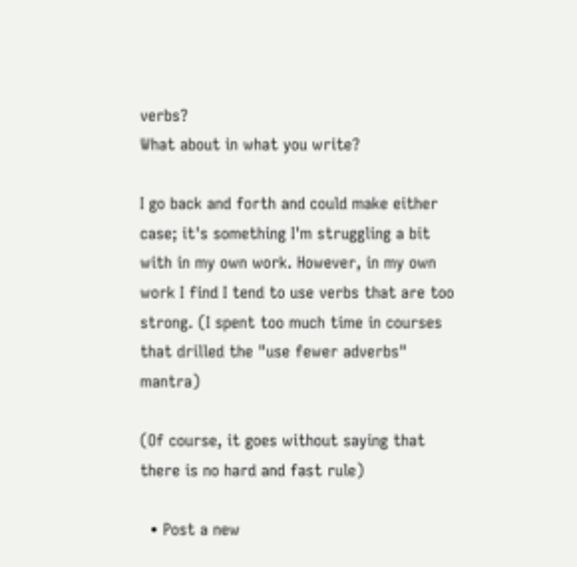verbs?
What about in what you write?

I go back and forth and could make either case; it's something I'm struggling a bit with in my own work. However, in my own work I find I tend to use verbs that are too strong. (I spent too much time in courses that drilled the "use fewer adverbs" mantra)

(Of course, it goes without saying that there is no hard and fast rule)

  • Post a new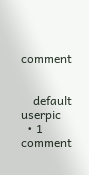comment


    default userpic
  • 1 comment